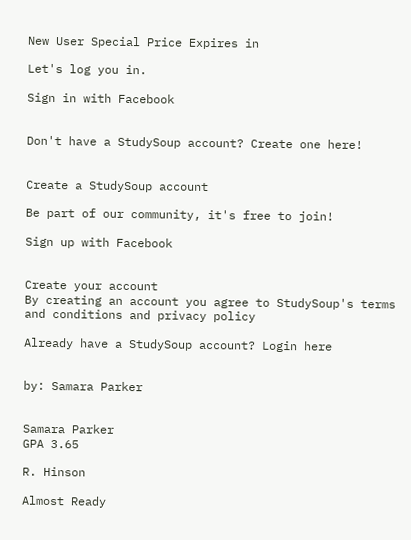New User Special Price Expires in

Let's log you in.

Sign in with Facebook


Don't have a StudySoup account? Create one here!


Create a StudySoup account

Be part of our community, it's free to join!

Sign up with Facebook


Create your account
By creating an account you agree to StudySoup's terms and conditions and privacy policy

Already have a StudySoup account? Login here


by: Samara Parker


Samara Parker
GPA 3.65

R. Hinson

Almost Ready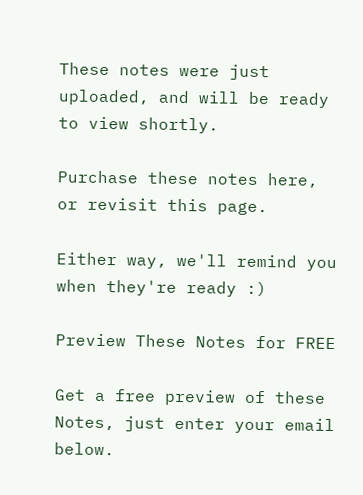These notes were just uploaded, and will be ready to view shortly.

Purchase these notes here, or revisit this page.

Either way, we'll remind you when they're ready :)

Preview These Notes for FREE

Get a free preview of these Notes, just enter your email below.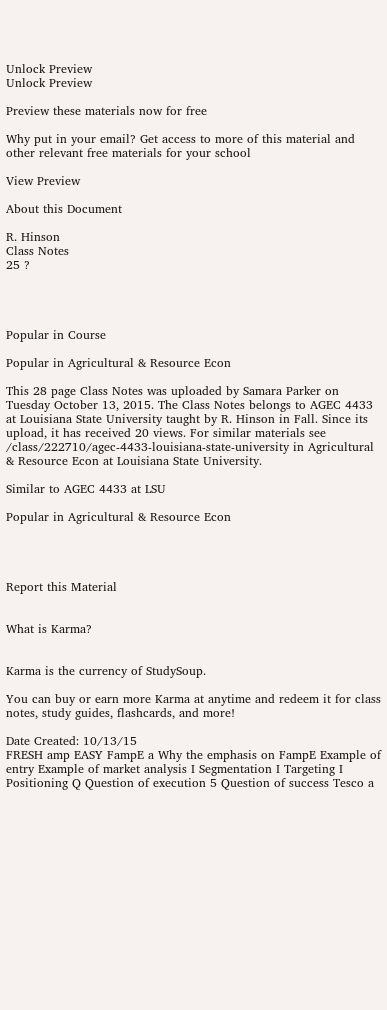Unlock Preview
Unlock Preview

Preview these materials now for free

Why put in your email? Get access to more of this material and other relevant free materials for your school

View Preview

About this Document

R. Hinson
Class Notes
25 ?




Popular in Course

Popular in Agricultural & Resource Econ

This 28 page Class Notes was uploaded by Samara Parker on Tuesday October 13, 2015. The Class Notes belongs to AGEC 4433 at Louisiana State University taught by R. Hinson in Fall. Since its upload, it has received 20 views. For similar materials see /class/222710/agec-4433-louisiana-state-university in Agricultural & Resource Econ at Louisiana State University.

Similar to AGEC 4433 at LSU

Popular in Agricultural & Resource Econ




Report this Material


What is Karma?


Karma is the currency of StudySoup.

You can buy or earn more Karma at anytime and redeem it for class notes, study guides, flashcards, and more!

Date Created: 10/13/15
FRESH amp EASY FampE a Why the emphasis on FampE Example of entry Example of market analysis I Segmentation I Targeting I Positioning Q Question of execution 5 Question of success Tesco a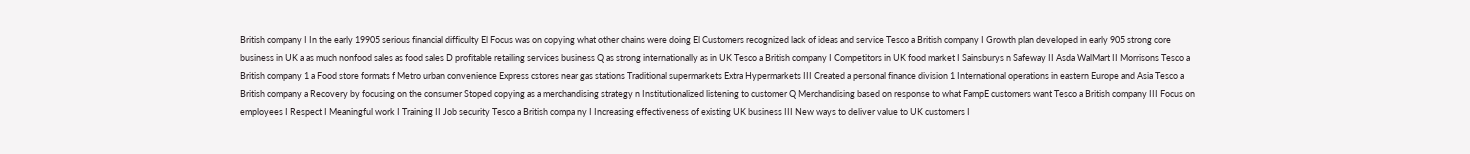British company I In the early 19905 serious financial difficulty El Focus was on copying what other chains were doing El Customers recognized lack of ideas and service Tesco a British company I Growth plan developed in early 905 strong core business in UK a as much nonfood sales as food sales D profitable retailing services business Q as strong internationally as in UK Tesco a British company I Competitors in UK food market I Sainsburys n Safeway II Asda WalMart II Morrisons Tesco a British company 1 a Food store formats f Metro urban convenience Express cstores near gas stations Traditional supermarkets Extra Hypermarkets III Created a personal finance division 1 International operations in eastern Europe and Asia Tesco a British company a Recovery by focusing on the consumer Stoped copying as a merchandising strategy n Institutionalized listening to customer Q Merchandising based on response to what FampE customers want Tesco a British company III Focus on employees I Respect I Meaningful work I Training II Job security Tesco a British compa ny I Increasing effectiveness of existing UK business III New ways to deliver value to UK customers I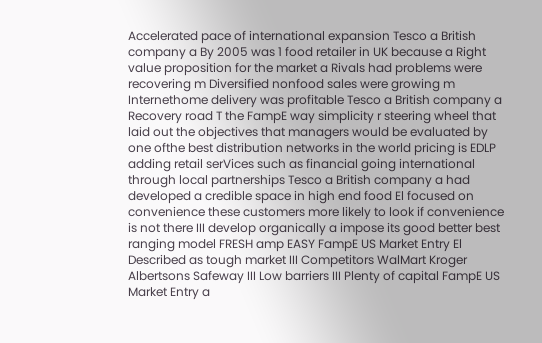Accelerated pace of international expansion Tesco a British company a By 2005 was 1 food retailer in UK because a Right value proposition for the market a Rivals had problems were recovering m Diversified nonfood sales were growing m Internethome delivery was profitable Tesco a British company a Recovery road T the FampE way simplicity r steering wheel that laid out the objectives that managers would be evaluated by one ofthe best distribution networks in the world pricing is EDLP adding retail serVices such as financial going international through local partnerships Tesco a British company a had developed a credible space in high end food El focused on convenience these customers more likely to look if convenience is not there III develop organically a impose its good better best ranging model FRESH amp EASY FampE US Market Entry El Described as tough market III Competitors WalMart Kroger Albertsons Safeway III Low barriers III Plenty of capital FampE US Market Entry a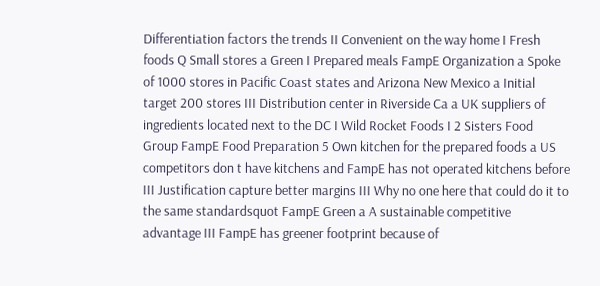Differentiation factors the trends II Convenient on the way home I Fresh foods Q Small stores a Green I Prepared meals FampE Organization a Spoke of 1000 stores in Pacific Coast states and Arizona New Mexico a Initial target 200 stores III Distribution center in Riverside Ca a UK suppliers of ingredients located next to the DC I Wild Rocket Foods I 2 Sisters Food Group FampE Food Preparation 5 Own kitchen for the prepared foods a US competitors don t have kitchens and FampE has not operated kitchens before III Justification capture better margins III Why no one here that could do it to the same standardsquot FampE Green a A sustainable competitive advantage III FampE has greener footprint because of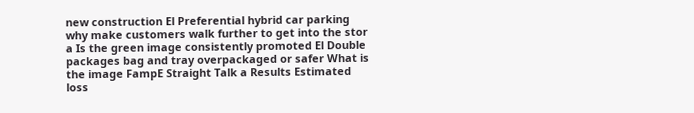new construction El Preferential hybrid car parking why make customers walk further to get into the stor a Is the green image consistently promoted El Double packages bag and tray overpackaged or safer What is the image FampE Straight Talk a Results Estimated loss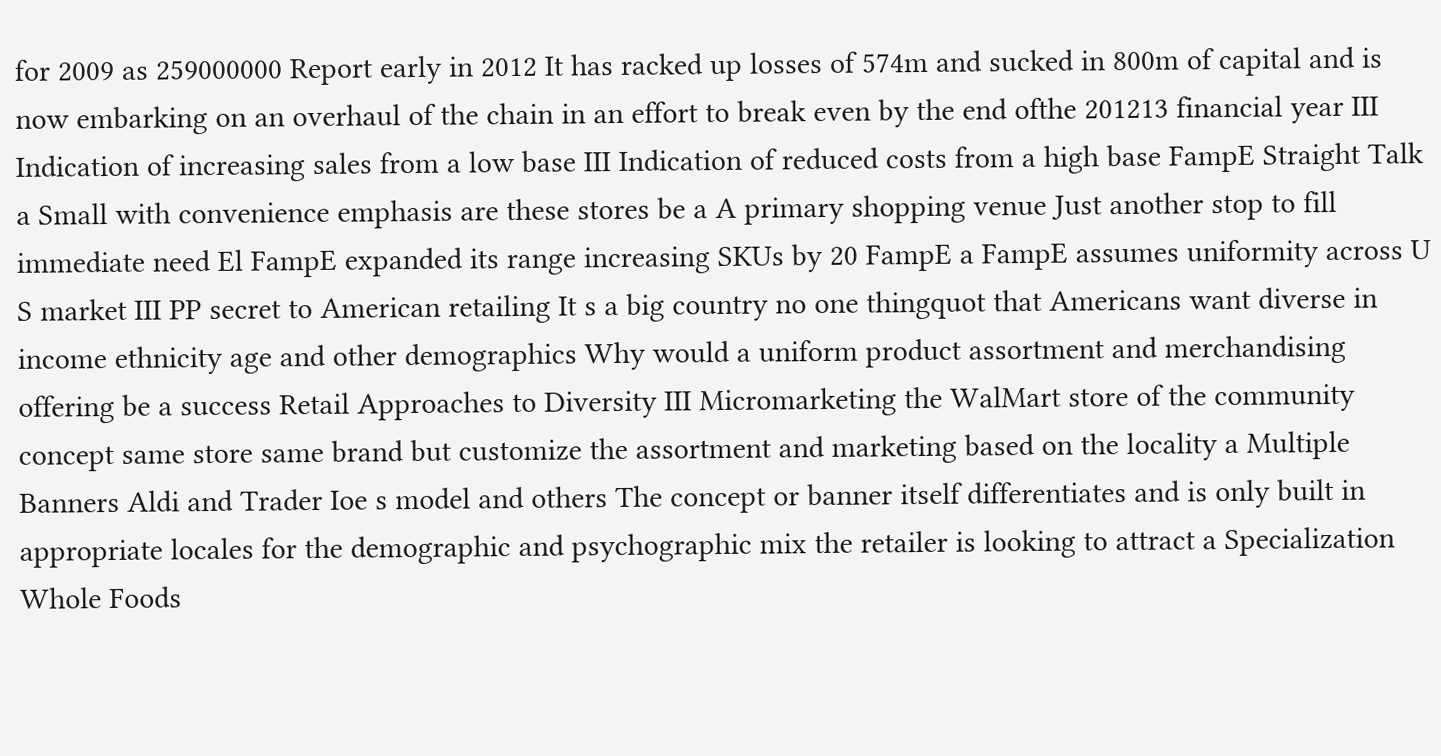for 2009 as 259000000 Report early in 2012 It has racked up losses of 574m and sucked in 800m of capital and is now embarking on an overhaul of the chain in an effort to break even by the end ofthe 201213 financial year III Indication of increasing sales from a low base III Indication of reduced costs from a high base FampE Straight Talk a Small with convenience emphasis are these stores be a A primary shopping venue Just another stop to fill immediate need El FampE expanded its range increasing SKUs by 20 FampE a FampE assumes uniformity across U S market III PP secret to American retailing It s a big country no one thingquot that Americans want diverse in income ethnicity age and other demographics Why would a uniform product assortment and merchandising offering be a success Retail Approaches to Diversity III Micromarketing the WalMart store of the community concept same store same brand but customize the assortment and marketing based on the locality a Multiple Banners Aldi and Trader Ioe s model and others The concept or banner itself differentiates and is only built in appropriate locales for the demographic and psychographic mix the retailer is looking to attract a Specialization Whole Foods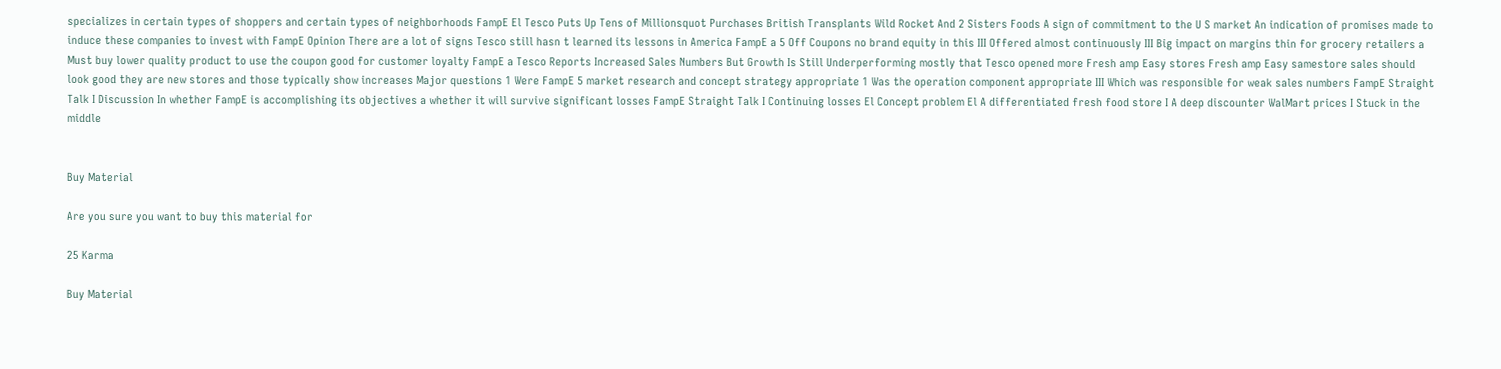specializes in certain types of shoppers and certain types of neighborhoods FampE El Tesco Puts Up Tens of Millionsquot Purchases British Transplants Wild Rocket And 2 Sisters Foods A sign of commitment to the U S market An indication of promises made to induce these companies to invest with FampE Opinion There are a lot of signs Tesco still hasn t learned its lessons in America FampE a 5 Off Coupons no brand equity in this III Offered almost continuously III Big impact on margins thin for grocery retailers a Must buy lower quality product to use the coupon good for customer loyalty FampE a Tesco Reports Increased Sales Numbers But Growth Is Still Underperforming mostly that Tesco opened more Fresh amp Easy stores Fresh amp Easy samestore sales should look good they are new stores and those typically show increases Major questions 1 Were FampE 5 market research and concept strategy appropriate 1 Was the operation component appropriate III Which was responsible for weak sales numbers FampE Straight Talk I Discussion In whether FampE is accomplishing its objectives a whether it will survive significant losses FampE Straight Talk I Continuing losses El Concept problem El A differentiated fresh food store I A deep discounter WalMart prices I Stuck in the middle


Buy Material

Are you sure you want to buy this material for

25 Karma

Buy Material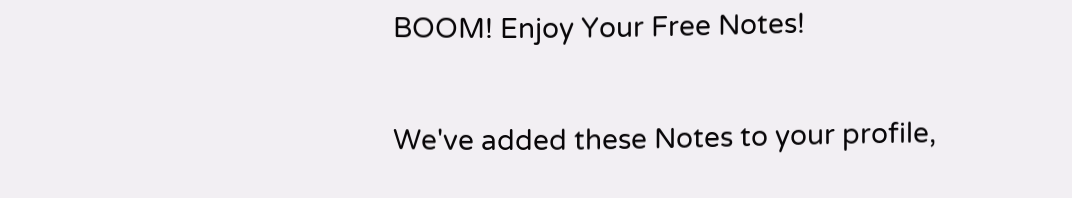BOOM! Enjoy Your Free Notes!

We've added these Notes to your profile,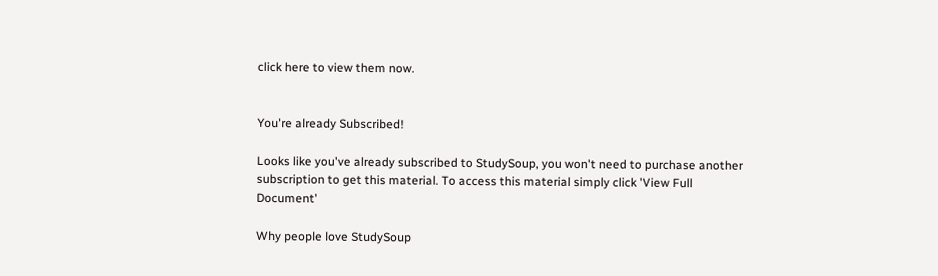click here to view them now.


You're already Subscribed!

Looks like you've already subscribed to StudySoup, you won't need to purchase another subscription to get this material. To access this material simply click 'View Full Document'

Why people love StudySoup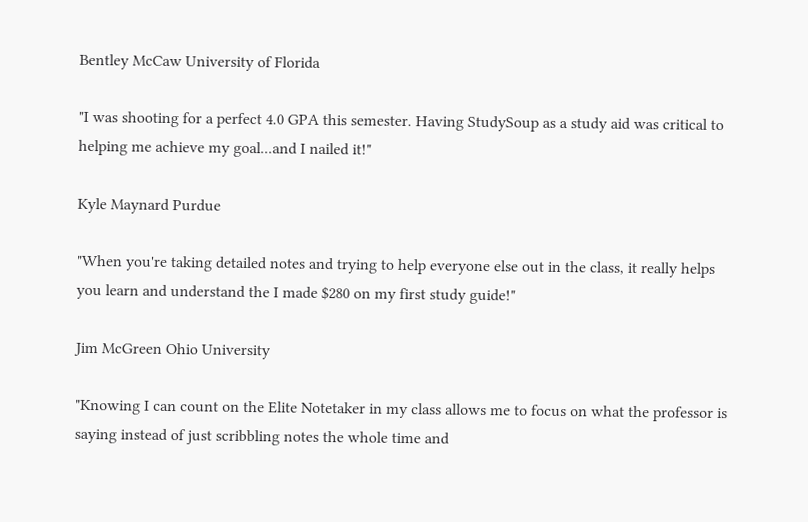Bentley McCaw University of Florida

"I was shooting for a perfect 4.0 GPA this semester. Having StudySoup as a study aid was critical to helping me achieve my goal...and I nailed it!"

Kyle Maynard Purdue

"When you're taking detailed notes and trying to help everyone else out in the class, it really helps you learn and understand the I made $280 on my first study guide!"

Jim McGreen Ohio University

"Knowing I can count on the Elite Notetaker in my class allows me to focus on what the professor is saying instead of just scribbling notes the whole time and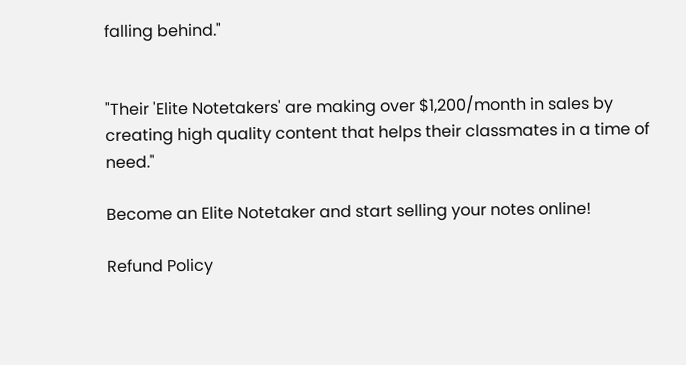falling behind."


"Their 'Elite Notetakers' are making over $1,200/month in sales by creating high quality content that helps their classmates in a time of need."

Become an Elite Notetaker and start selling your notes online!

Refund Policy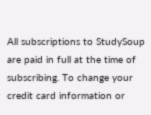All subscriptions to StudySoup are paid in full at the time of subscribing. To change your credit card information or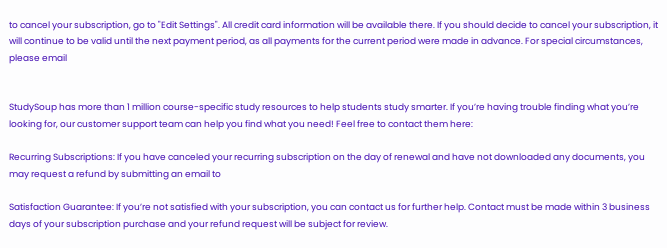to cancel your subscription, go to "Edit Settings". All credit card information will be available there. If you should decide to cancel your subscription, it will continue to be valid until the next payment period, as all payments for the current period were made in advance. For special circumstances, please email


StudySoup has more than 1 million course-specific study resources to help students study smarter. If you’re having trouble finding what you’re looking for, our customer support team can help you find what you need! Feel free to contact them here:

Recurring Subscriptions: If you have canceled your recurring subscription on the day of renewal and have not downloaded any documents, you may request a refund by submitting an email to

Satisfaction Guarantee: If you’re not satisfied with your subscription, you can contact us for further help. Contact must be made within 3 business days of your subscription purchase and your refund request will be subject for review.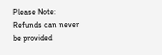Please Note: Refunds can never be provided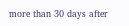more than 30 days after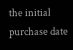the initial purchase date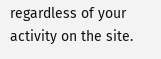regardless of your activity on the site.